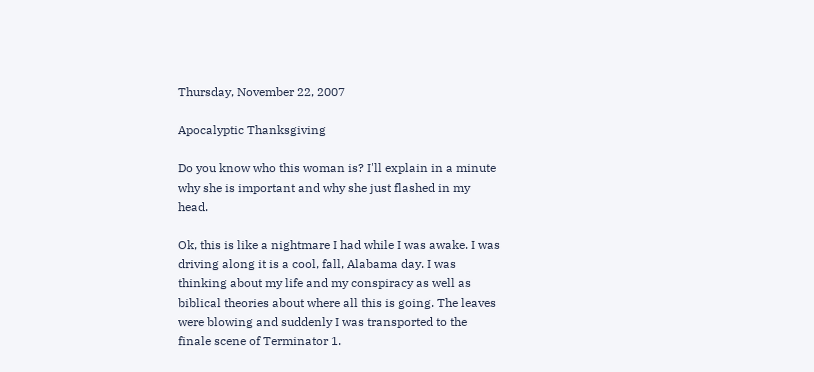Thursday, November 22, 2007

Apocalyptic Thanksgiving

Do you know who this woman is? I'll explain in a minute why she is important and why she just flashed in my head.

Ok, this is like a nightmare I had while I was awake. I was driving along it is a cool, fall, Alabama day. I was thinking about my life and my conspiracy as well as biblical theories about where all this is going. The leaves were blowing and suddenly I was transported to the finale scene of Terminator 1.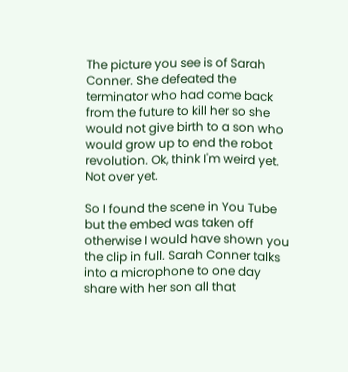The picture you see is of Sarah Conner. She defeated the terminator who had come back from the future to kill her so she would not give birth to a son who would grow up to end the robot revolution. Ok, think I'm weird yet. Not over yet.

So I found the scene in You Tube but the embed was taken off otherwise I would have shown you the clip in full. Sarah Conner talks into a microphone to one day share with her son all that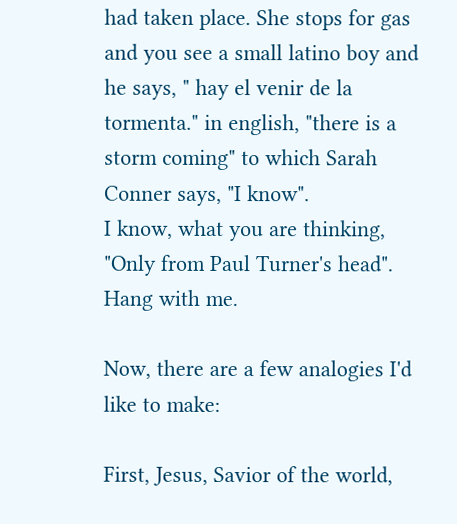had taken place. She stops for gas and you see a small latino boy and he says, " hay el venir de la tormenta." in english, "there is a storm coming" to which Sarah Conner says, "I know".
I know, what you are thinking, "Only from Paul Turner's head". Hang with me.

Now, there are a few analogies I'd like to make:

First, Jesus, Savior of the world,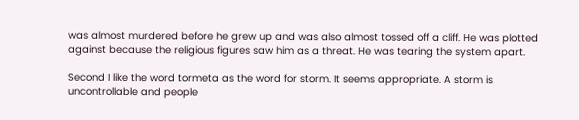was almost murdered before he grew up and was also almost tossed off a cliff. He was plotted against because the religious figures saw him as a threat. He was tearing the system apart.

Second I like the word tormeta as the word for storm. It seems appropriate. A storm is uncontrollable and people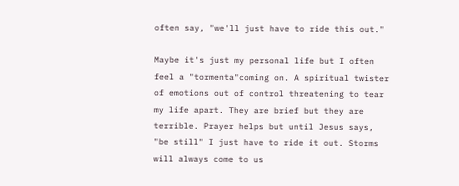often say, "we'll just have to ride this out."

Maybe it's just my personal life but I often feel a "tormenta"coming on. A spiritual twister of emotions out of control threatening to tear my life apart. They are brief but they are terrible. Prayer helps but until Jesus says, "be still" I just have to ride it out. Storms will always come to us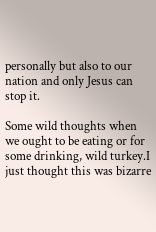personally but also to our nation and only Jesus can stop it.

Some wild thoughts when we ought to be eating or for some drinking, wild turkey.I just thought this was bizarre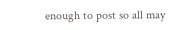enough to post so all may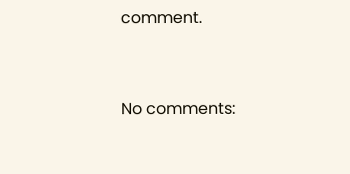comment.


No comments: